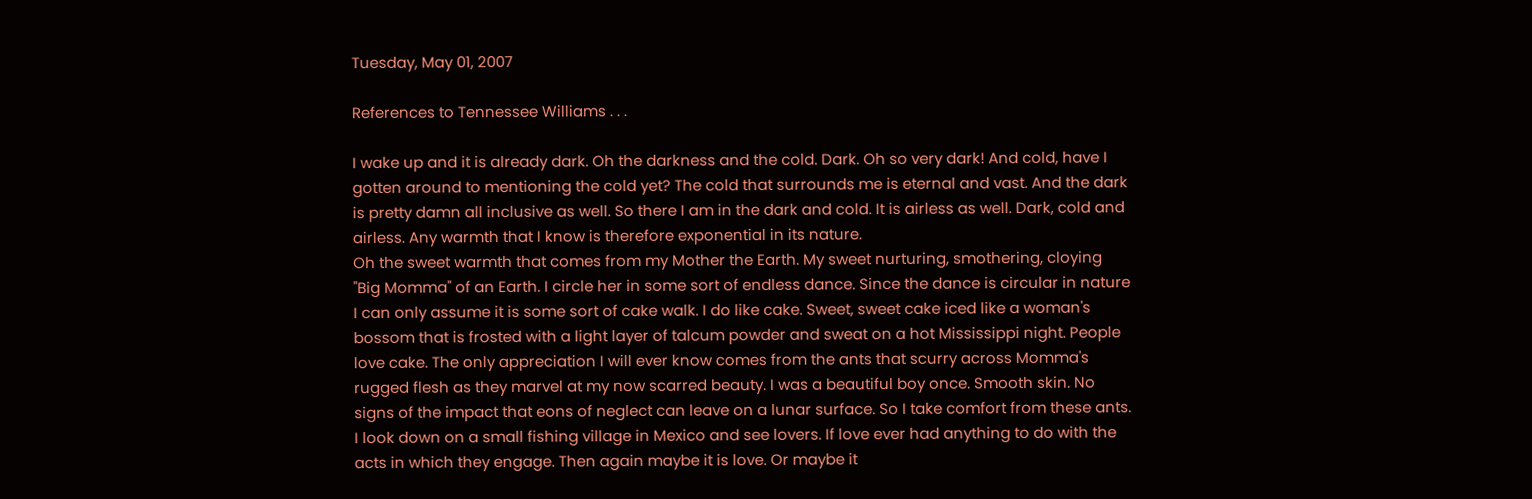Tuesday, May 01, 2007

References to Tennessee Williams . . .

I wake up and it is already dark. Oh the darkness and the cold. Dark. Oh so very dark! And cold, have I gotten around to mentioning the cold yet? The cold that surrounds me is eternal and vast. And the dark is pretty damn all inclusive as well. So there I am in the dark and cold. It is airless as well. Dark, cold and airless. Any warmth that I know is therefore exponential in its nature.
Oh the sweet warmth that comes from my Mother the Earth. My sweet nurturing, smothering, cloying "Big Momma" of an Earth. I circle her in some sort of endless dance. Since the dance is circular in nature I can only assume it is some sort of cake walk. I do like cake. Sweet, sweet cake iced like a woman's bossom that is frosted with a light layer of talcum powder and sweat on a hot Mississippi night. People love cake. The only appreciation I will ever know comes from the ants that scurry across Momma's rugged flesh as they marvel at my now scarred beauty. I was a beautiful boy once. Smooth skin. No signs of the impact that eons of neglect can leave on a lunar surface. So I take comfort from these ants.
I look down on a small fishing village in Mexico and see lovers. If love ever had anything to do with the acts in which they engage. Then again maybe it is love. Or maybe it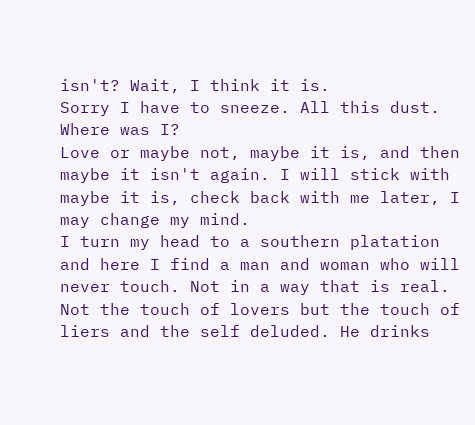isn't? Wait, I think it is.
Sorry I have to sneeze. All this dust.
Where was I?
Love or maybe not, maybe it is, and then maybe it isn't again. I will stick with maybe it is, check back with me later, I may change my mind.
I turn my head to a southern platation and here I find a man and woman who will never touch. Not in a way that is real. Not the touch of lovers but the touch of liers and the self deluded. He drinks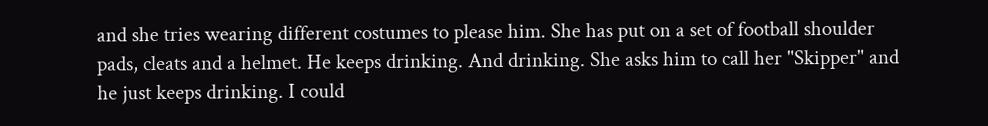and she tries wearing different costumes to please him. She has put on a set of football shoulder pads, cleats and a helmet. He keeps drinking. And drinking. She asks him to call her "Skipper" and he just keeps drinking. I could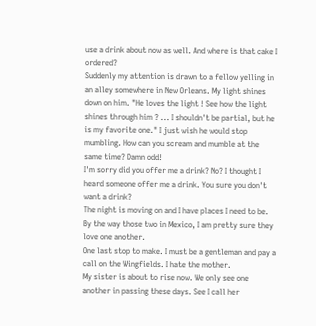use a drink about now as well. And where is that cake I ordered?
Suddenly my attention is drawn to a fellow yelling in an alley somewhere in New Orleans. My light shines down on him. "He loves the light ! See how the light shines through him ? ... I shouldn't be partial, but he is my favorite one." I just wish he would stop mumbling. How can you scream and mumble at the same time? Damn odd!
I'm sorry did you offer me a drink? No? I thought I heard someone offer me a drink. You sure you don't want a drink?
The night is moving on and I have places I need to be. By the way those two in Mexico, I am pretty sure they love one another.
One last stop to make. I must be a gentleman and pay a call on the Wingfields. I hate the mother.
My sister is about to rise now. We only see one another in passing these days. See I call her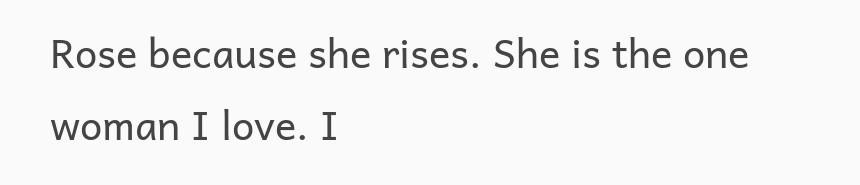Rose because she rises. She is the one woman I love. I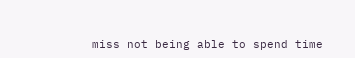miss not being able to spend time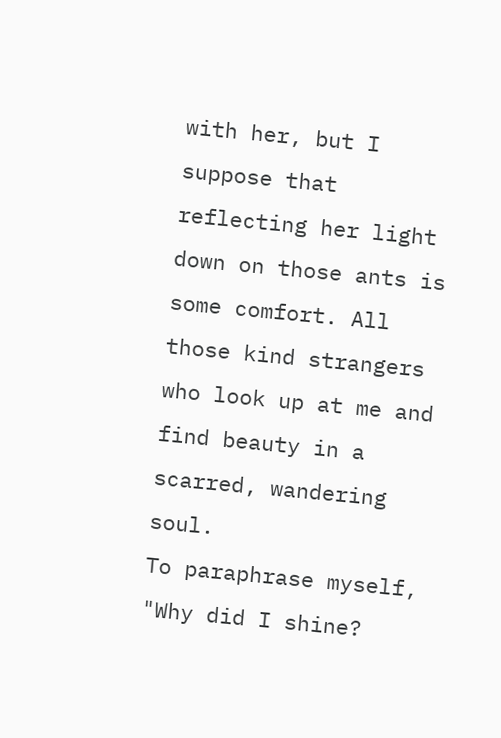with her, but I suppose that reflecting her light down on those ants is some comfort. All those kind strangers who look up at me and find beauty in a scarred, wandering soul.
To paraphrase myself, "Why did I shine?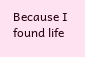Because I found life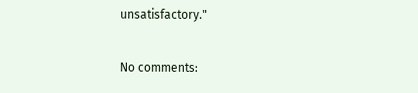unsatisfactory."

No comments: